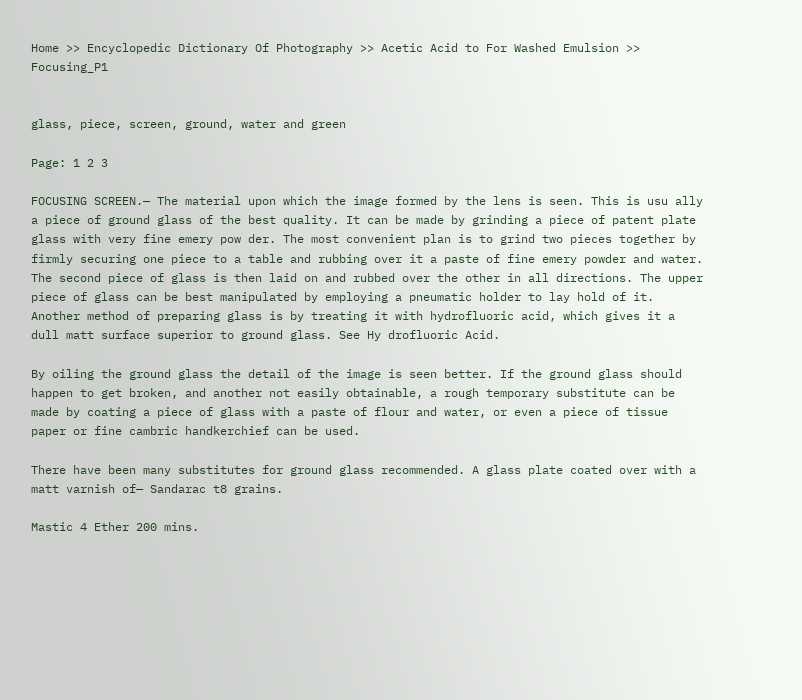Home >> Encyclopedic Dictionary Of Photography >> Acetic Acid to For Washed Emulsion >> Focusing_P1


glass, piece, screen, ground, water and green

Page: 1 2 3

FOCUSING SCREEN.— The material upon which the image formed by the lens is seen. This is usu ally a piece of ground glass of the best quality. It can be made by grinding a piece of patent plate glass with very fine emery pow der. The most convenient plan is to grind two pieces together by firmly securing one piece to a table and rubbing over it a paste of fine emery powder and water. The second piece of glass is then laid on and rubbed over the other in all directions. The upper piece of glass can be best manipulated by employing a pneumatic holder to lay hold of it. Another method of preparing glass is by treating it with hydrofluoric acid, which gives it a dull matt surface superior to ground glass. See Hy drofluoric Acid.

By oiling the ground glass the detail of the image is seen better. If the ground glass should happen to get broken, and another not easily obtainable, a rough temporary substitute can be made by coating a piece of glass with a paste of flour and water, or even a piece of tissue paper or fine cambric handkerchief can be used.

There have been many substitutes for ground glass recommended. A glass plate coated over with a matt varnish of— Sandarac t8 grains.

Mastic 4 Ether 200 mins.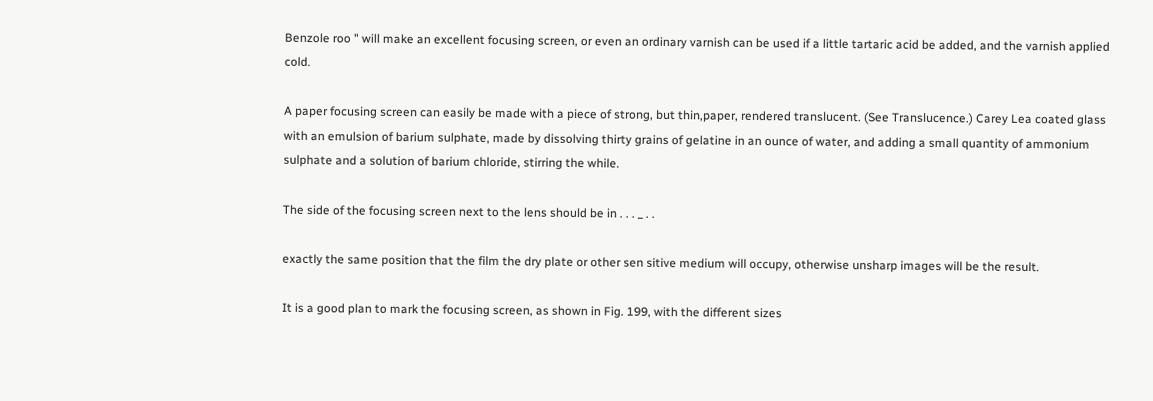Benzole roo " will make an excellent focusing screen, or even an ordinary varnish can be used if a little tartaric acid be added, and the varnish applied cold.

A paper focusing screen can easily be made with a piece of strong, but thin,paper, rendered translucent. (See Translucence.) Carey Lea coated glass with an emulsion of barium sulphate, made by dissolving thirty grains of gelatine in an ounce of water, and adding a small quantity of ammonium sulphate and a solution of barium chloride, stirring the while.

The side of the focusing screen next to the lens should be in . . . _ . .

exactly the same position that the film the dry plate or other sen sitive medium will occupy, otherwise unsharp images will be the result.

It is a good plan to mark the focusing screen, as shown in Fig. 199, with the different sizes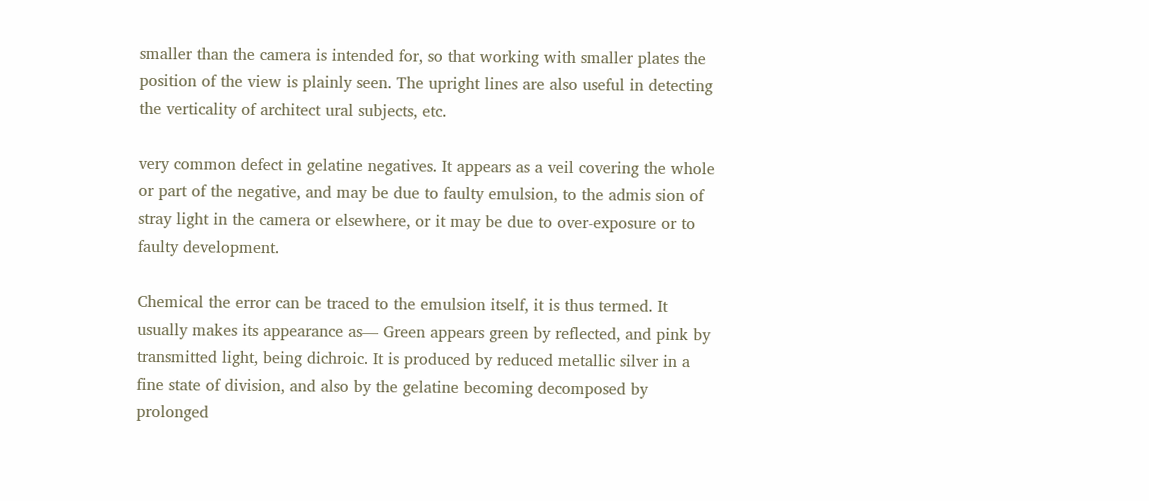smaller than the camera is intended for, so that working with smaller plates the position of the view is plainly seen. The upright lines are also useful in detecting the verticality of architect ural subjects, etc.

very common defect in gelatine negatives. It appears as a veil covering the whole or part of the negative, and may be due to faulty emulsion, to the admis sion of stray light in the camera or elsewhere, or it may be due to over-exposure or to faulty development.

Chemical the error can be traced to the emulsion itself, it is thus termed. It usually makes its appearance as— Green appears green by reflected, and pink by transmitted light, being dichroic. It is produced by reduced metallic silver in a fine state of division, and also by the gelatine becoming decomposed by prolonged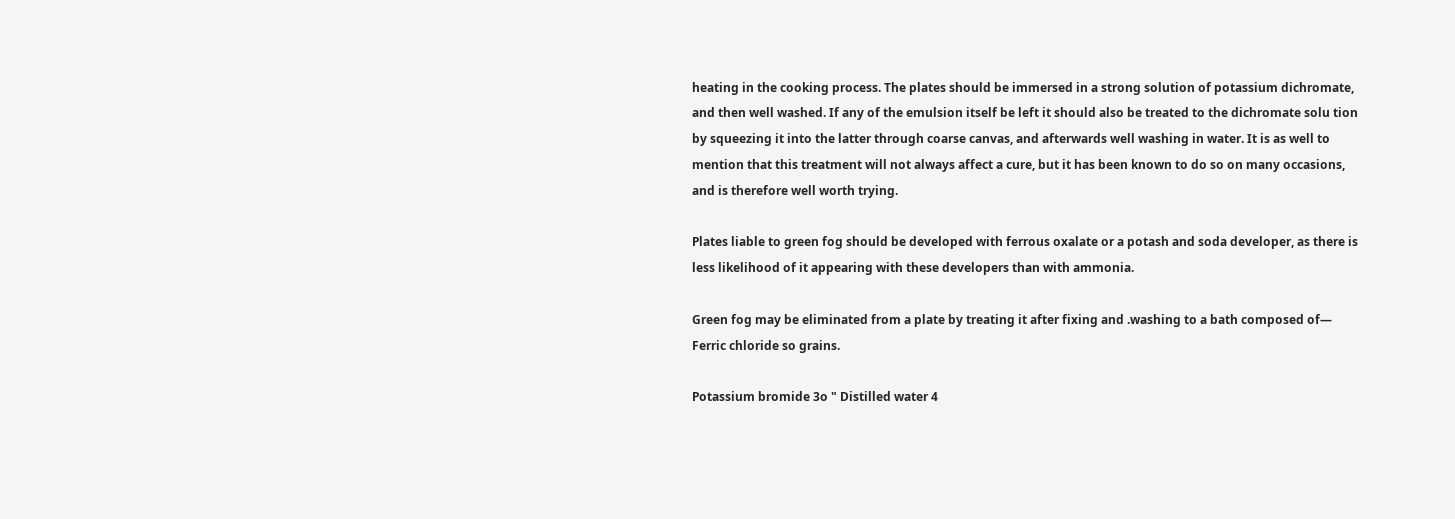heating in the cooking process. The plates should be immersed in a strong solution of potassium dichromate, and then well washed. If any of the emulsion itself be left it should also be treated to the dichromate solu tion by squeezing it into the latter through coarse canvas, and afterwards well washing in water. It is as well to mention that this treatment will not always affect a cure, but it has been known to do so on many occasions, and is therefore well worth trying.

Plates liable to green fog should be developed with ferrous oxalate or a potash and soda developer, as there is less likelihood of it appearing with these developers than with ammonia.

Green fog may be eliminated from a plate by treating it after fixing and .washing to a bath composed of— Ferric chloride so grains.

Potassium bromide 3o " Distilled water 4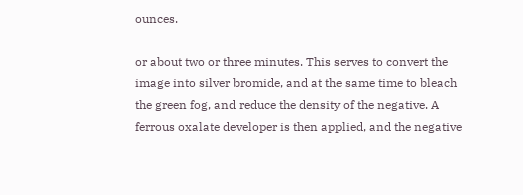ounces.

or about two or three minutes. This serves to convert the image into silver bromide, and at the same time to bleach the green fog, and reduce the density of the negative. A ferrous oxalate developer is then applied, and the negative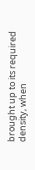brought up to its required density, when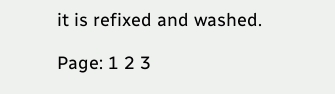it is refixed and washed.

Page: 1 2 3